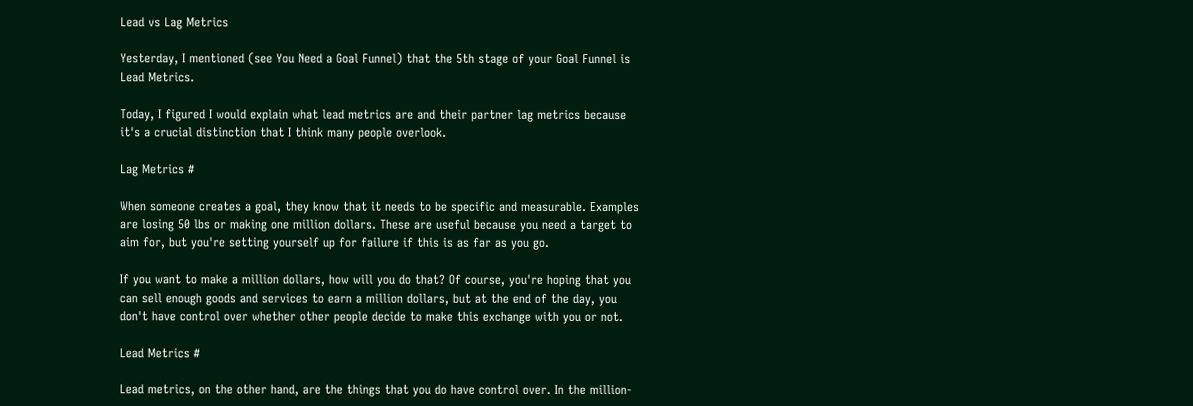Lead vs Lag Metrics

Yesterday, I mentioned (see You Need a Goal Funnel) that the 5th stage of your Goal Funnel is Lead Metrics.

Today, I figured I would explain what lead metrics are and their partner lag metrics because it's a crucial distinction that I think many people overlook.

Lag Metrics #

When someone creates a goal, they know that it needs to be specific and measurable. Examples are losing 50 lbs or making one million dollars. These are useful because you need a target to aim for, but you're setting yourself up for failure if this is as far as you go.

If you want to make a million dollars, how will you do that? Of course, you're hoping that you can sell enough goods and services to earn a million dollars, but at the end of the day, you don't have control over whether other people decide to make this exchange with you or not.

Lead Metrics #

Lead metrics, on the other hand, are the things that you do have control over. In the million-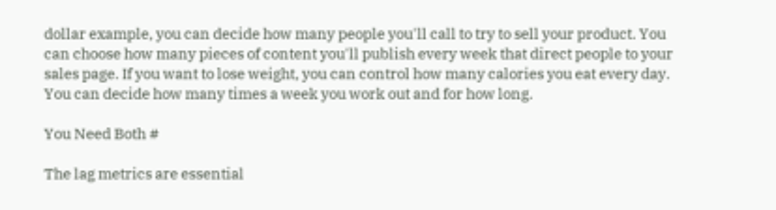dollar example, you can decide how many people you'll call to try to sell your product. You can choose how many pieces of content you'll publish every week that direct people to your sales page. If you want to lose weight, you can control how many calories you eat every day. You can decide how many times a week you work out and for how long.

You Need Both #

The lag metrics are essential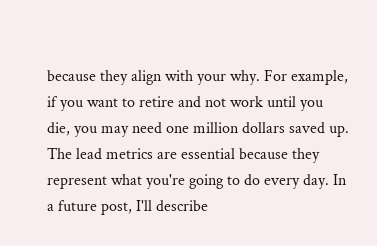because they align with your why. For example, if you want to retire and not work until you die, you may need one million dollars saved up. The lead metrics are essential because they represent what you're going to do every day. In a future post, I'll describe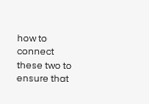how to connect these two to ensure that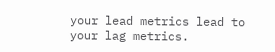your lead metrics lead to your lag metrics.